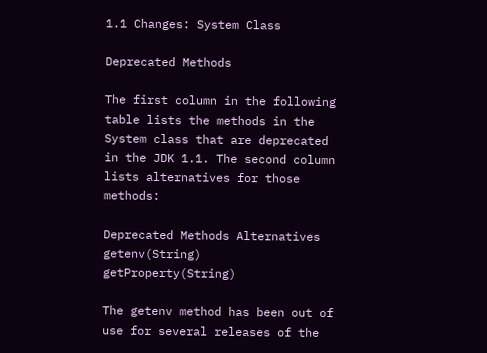1.1 Changes: System Class

Deprecated Methods

The first column in the following table lists the methods in the System class that are deprecated in the JDK 1.1. The second column lists alternatives for those methods:

Deprecated Methods Alternatives
getenv(String) getProperty(String)

The getenv method has been out of use for several releases of the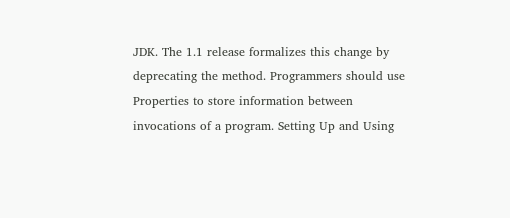JDK. The 1.1 release formalizes this change by deprecating the method. Programmers should use Properties to store information between invocations of a program. Setting Up and Using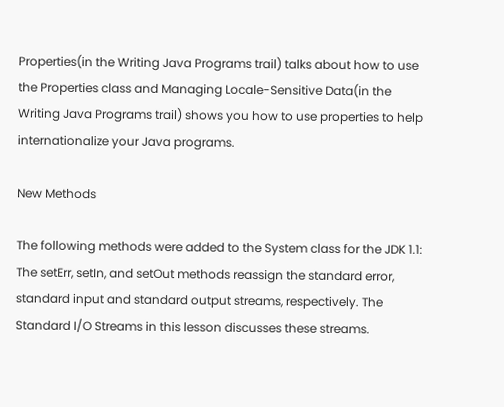Properties(in the Writing Java Programs trail) talks about how to use the Properties class and Managing Locale-Sensitive Data(in the Writing Java Programs trail) shows you how to use properties to help internationalize your Java programs.

New Methods

The following methods were added to the System class for the JDK 1.1:
The setErr, setIn, and setOut methods reassign the standard error, standard input and standard output streams, respectively. The Standard I/O Streams in this lesson discusses these streams.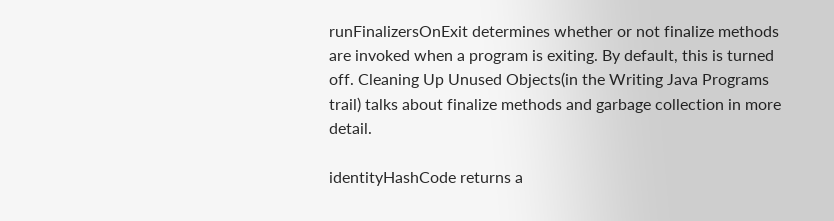runFinalizersOnExit determines whether or not finalize methods are invoked when a program is exiting. By default, this is turned off. Cleaning Up Unused Objects(in the Writing Java Programs trail) talks about finalize methods and garbage collection in more detail.

identityHashCode returns a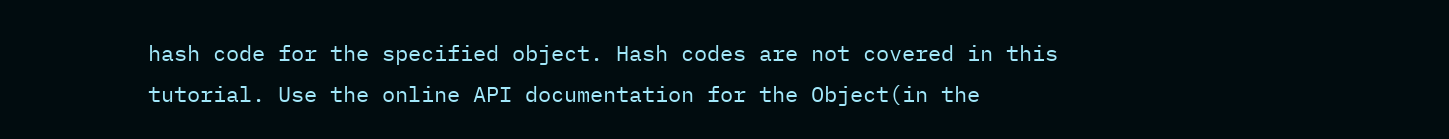hash code for the specified object. Hash codes are not covered in this tutorial. Use the online API documentation for the Object(in the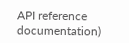API reference documentation)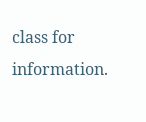class for information.